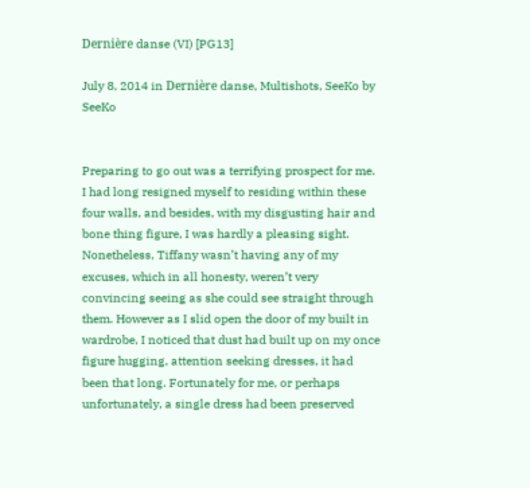Dernière danse (VI) [PG13]

July 8, 2014 in Dernière danse, Multishots, SeeKo by SeeKo


Preparing to go out was a terrifying prospect for me. I had long resigned myself to residing within these four walls, and besides, with my disgusting hair and bone thing figure, I was hardly a pleasing sight. Nonetheless, Tiffany wasn’t having any of my excuses, which in all honesty, weren’t very convincing seeing as she could see straight through them. However as I slid open the door of my built in wardrobe, I noticed that dust had built up on my once figure hugging, attention seeking dresses, it had been that long. Fortunately for me, or perhaps unfortunately, a single dress had been preserved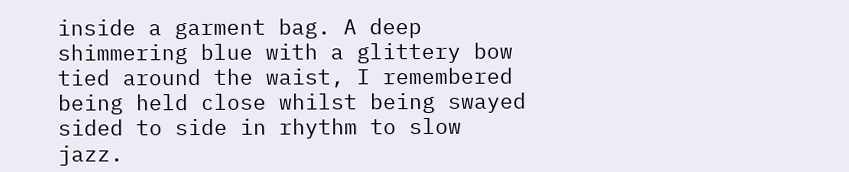inside a garment bag. A deep shimmering blue with a glittery bow tied around the waist, I remembered being held close whilst being swayed sided to side in rhythm to slow jazz.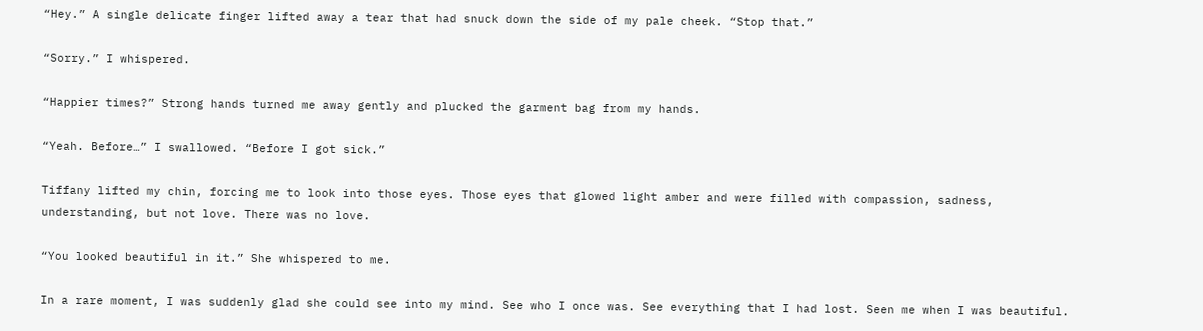“Hey.” A single delicate finger lifted away a tear that had snuck down the side of my pale cheek. “Stop that.”

“Sorry.” I whispered.

“Happier times?” Strong hands turned me away gently and plucked the garment bag from my hands.

“Yeah. Before…” I swallowed. “Before I got sick.”

Tiffany lifted my chin, forcing me to look into those eyes. Those eyes that glowed light amber and were filled with compassion, sadness, understanding, but not love. There was no love.

“You looked beautiful in it.” She whispered to me.

In a rare moment, I was suddenly glad she could see into my mind. See who I once was. See everything that I had lost. Seen me when I was beautiful.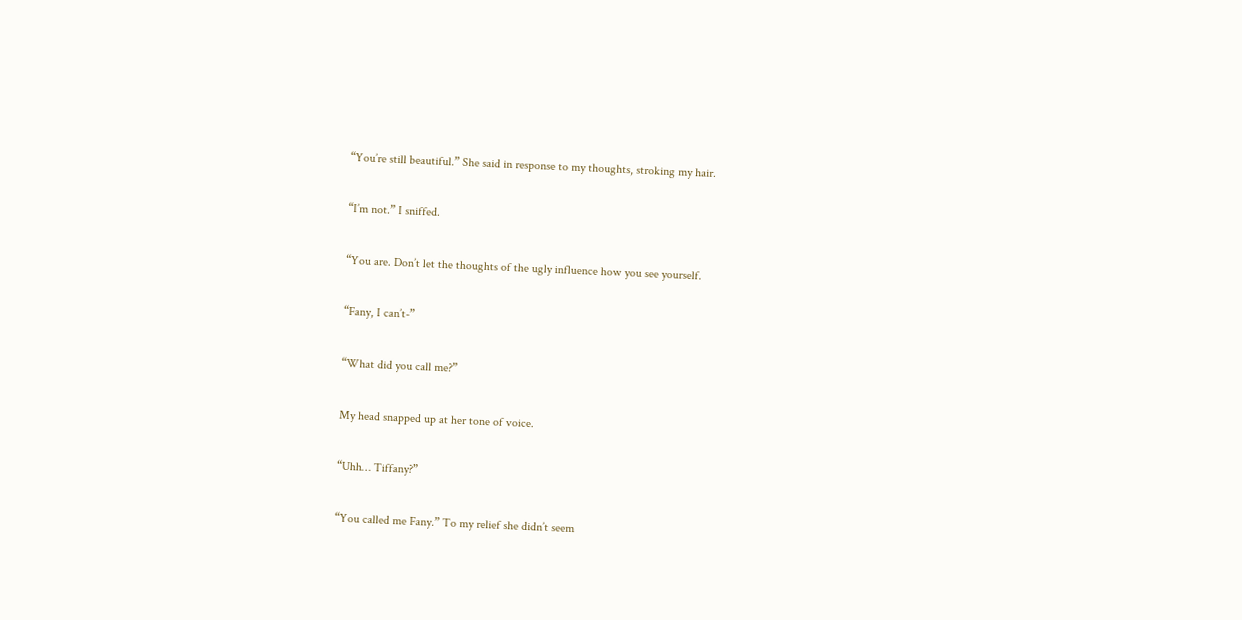“You’re still beautiful.” She said in response to my thoughts, stroking my hair.

“I’m not.” I sniffed.

“You are. Don’t let the thoughts of the ugly influence how you see yourself.

“Fany, I can’t-”

“What did you call me?”

My head snapped up at her tone of voice.

“Uhh… Tiffany?”

“You called me Fany.” To my relief she didn’t seem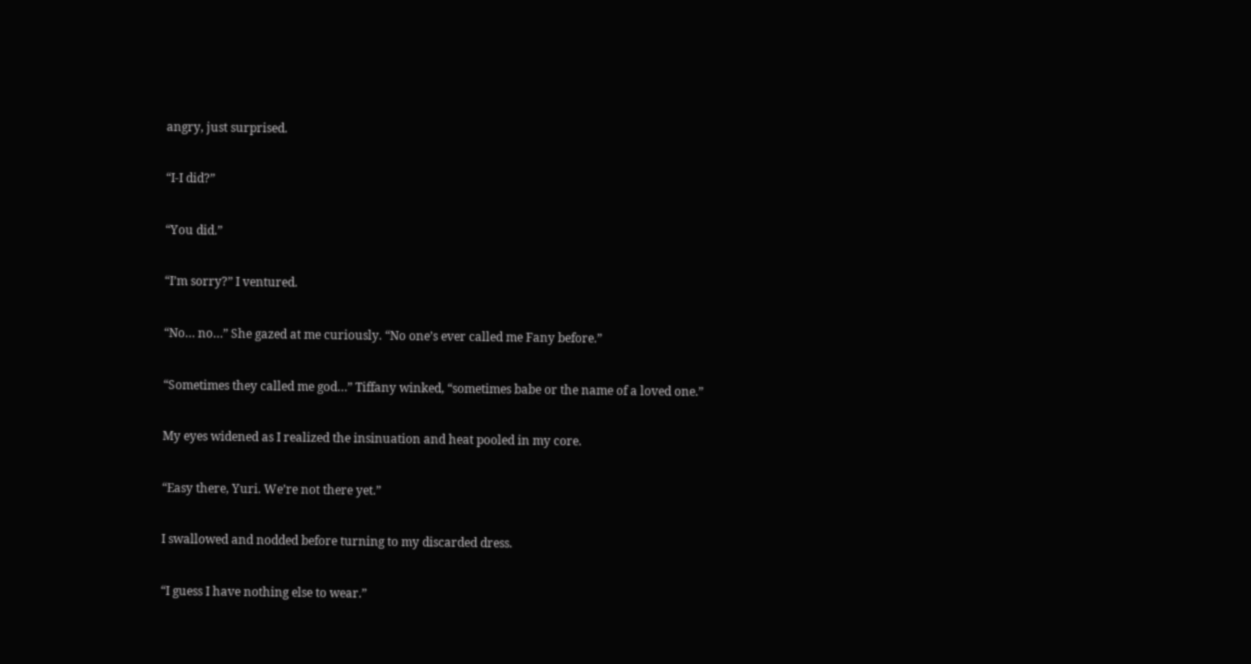angry, just surprised.

“I-I did?”

“You did.”

“I’m sorry?” I ventured.

“No… no…” She gazed at me curiously. “No one’s ever called me Fany before.”

“Sometimes they called me god…” Tiffany winked, “sometimes babe or the name of a loved one.”

My eyes widened as I realized the insinuation and heat pooled in my core.

“Easy there, Yuri. We’re not there yet.”

I swallowed and nodded before turning to my discarded dress.

“I guess I have nothing else to wear.”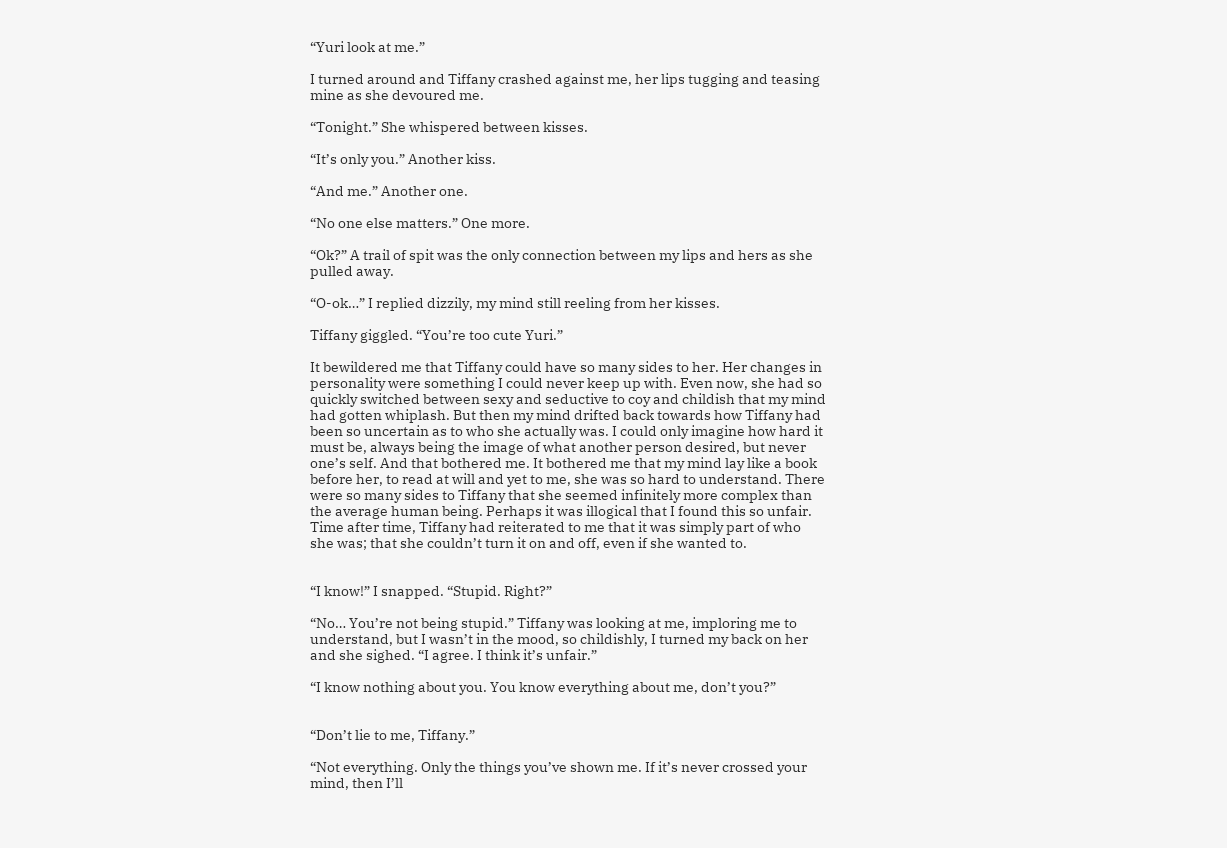“Yuri look at me.”

I turned around and Tiffany crashed against me, her lips tugging and teasing mine as she devoured me.

“Tonight.” She whispered between kisses.

“It’s only you.” Another kiss.

“And me.” Another one.

“No one else matters.” One more.

“Ok?” A trail of spit was the only connection between my lips and hers as she pulled away.

“O-ok…” I replied dizzily, my mind still reeling from her kisses.

Tiffany giggled. “You’re too cute Yuri.”

It bewildered me that Tiffany could have so many sides to her. Her changes in personality were something I could never keep up with. Even now, she had so quickly switched between sexy and seductive to coy and childish that my mind had gotten whiplash. But then my mind drifted back towards how Tiffany had been so uncertain as to who she actually was. I could only imagine how hard it must be, always being the image of what another person desired, but never one’s self. And that bothered me. It bothered me that my mind lay like a book before her, to read at will and yet to me, she was so hard to understand. There were so many sides to Tiffany that she seemed infinitely more complex than the average human being. Perhaps it was illogical that I found this so unfair. Time after time, Tiffany had reiterated to me that it was simply part of who she was; that she couldn’t turn it on and off, even if she wanted to.


“I know!” I snapped. “Stupid. Right?”

“No… You’re not being stupid.” Tiffany was looking at me, imploring me to understand, but I wasn’t in the mood, so childishly, I turned my back on her and she sighed. “I agree. I think it’s unfair.”

“I know nothing about you. You know everything about me, don’t you?”


“Don’t lie to me, Tiffany.”

“Not everything. Only the things you’ve shown me. If it’s never crossed your mind, then I’ll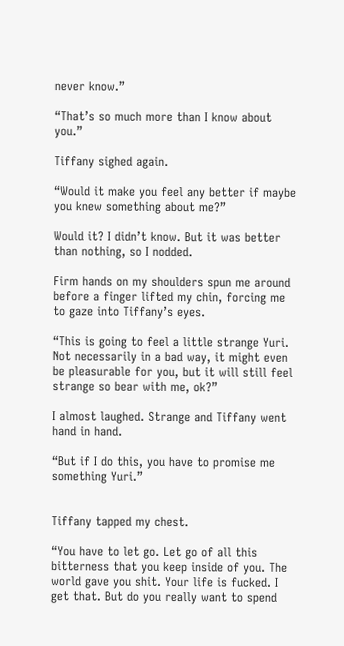never know.”

“That’s so much more than I know about you.”

Tiffany sighed again.

“Would it make you feel any better if maybe you knew something about me?”

Would it? I didn’t know. But it was better than nothing, so I nodded.

Firm hands on my shoulders spun me around before a finger lifted my chin, forcing me to gaze into Tiffany’s eyes.

“This is going to feel a little strange Yuri. Not necessarily in a bad way, it might even be pleasurable for you, but it will still feel strange so bear with me, ok?”

I almost laughed. Strange and Tiffany went hand in hand.

“But if I do this, you have to promise me something Yuri.”


Tiffany tapped my chest.

“You have to let go. Let go of all this bitterness that you keep inside of you. The world gave you shit. Your life is fucked. I get that. But do you really want to spend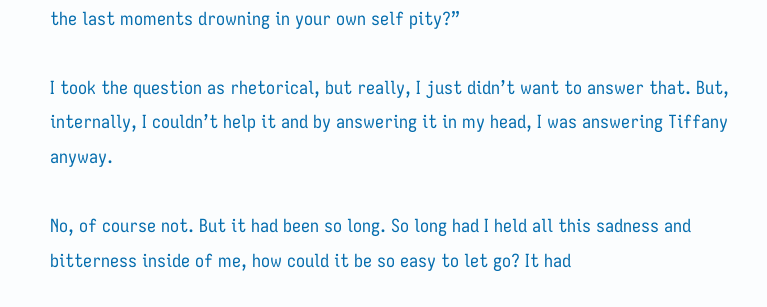the last moments drowning in your own self pity?”

I took the question as rhetorical, but really, I just didn’t want to answer that. But, internally, I couldn’t help it and by answering it in my head, I was answering Tiffany anyway.

No, of course not. But it had been so long. So long had I held all this sadness and bitterness inside of me, how could it be so easy to let go? It had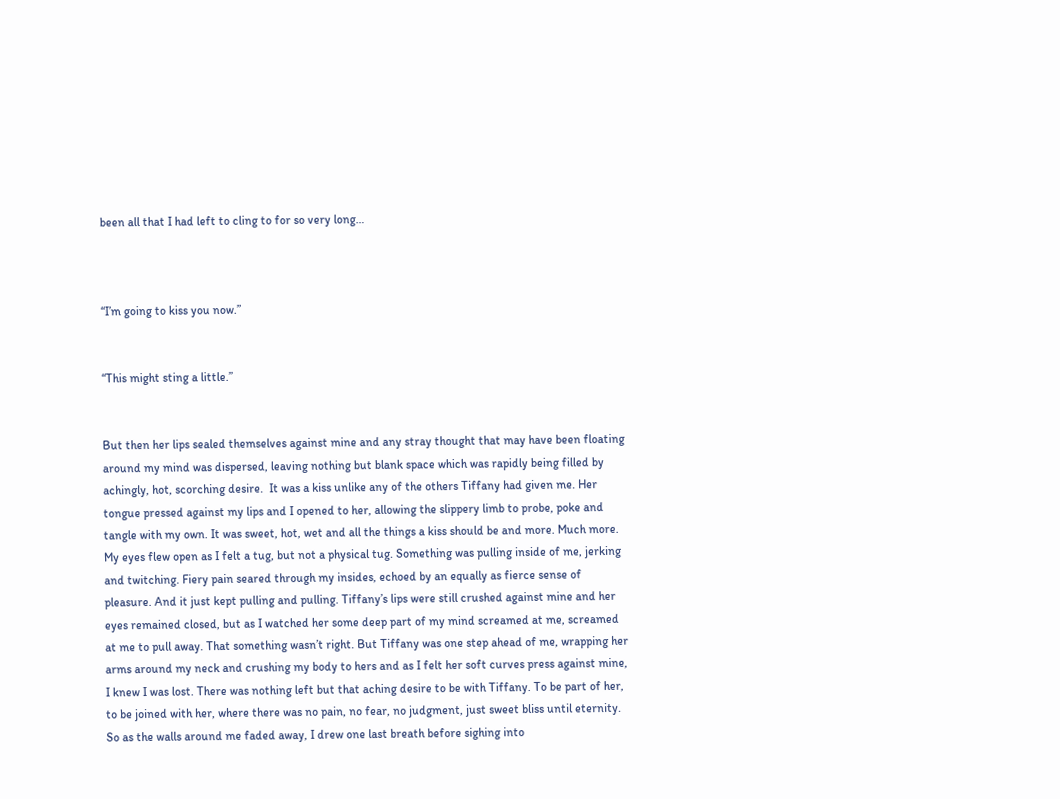been all that I had left to cling to for so very long…



“I’m going to kiss you now.”


“This might sting a little.”


But then her lips sealed themselves against mine and any stray thought that may have been floating around my mind was dispersed, leaving nothing but blank space which was rapidly being filled by achingly, hot, scorching desire.  It was a kiss unlike any of the others Tiffany had given me. Her tongue pressed against my lips and I opened to her, allowing the slippery limb to probe, poke and tangle with my own. It was sweet, hot, wet and all the things a kiss should be and more. Much more. My eyes flew open as I felt a tug, but not a physical tug. Something was pulling inside of me, jerking and twitching. Fiery pain seared through my insides, echoed by an equally as fierce sense of pleasure. And it just kept pulling and pulling. Tiffany’s lips were still crushed against mine and her eyes remained closed, but as I watched her some deep part of my mind screamed at me, screamed at me to pull away. That something wasn’t right. But Tiffany was one step ahead of me, wrapping her arms around my neck and crushing my body to hers and as I felt her soft curves press against mine, I knew I was lost. There was nothing left but that aching desire to be with Tiffany. To be part of her, to be joined with her, where there was no pain, no fear, no judgment, just sweet bliss until eternity. So as the walls around me faded away, I drew one last breath before sighing into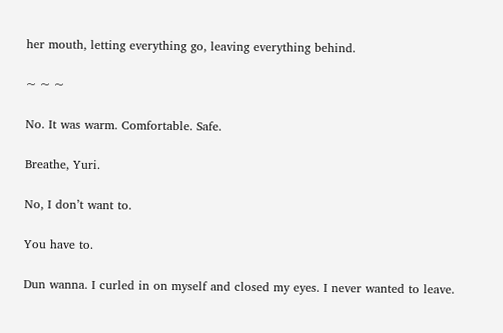her mouth, letting everything go, leaving everything behind.

~ ~ ~

No. It was warm. Comfortable. Safe.

Breathe, Yuri.

No, I don’t want to.

You have to.

Dun wanna. I curled in on myself and closed my eyes. I never wanted to leave.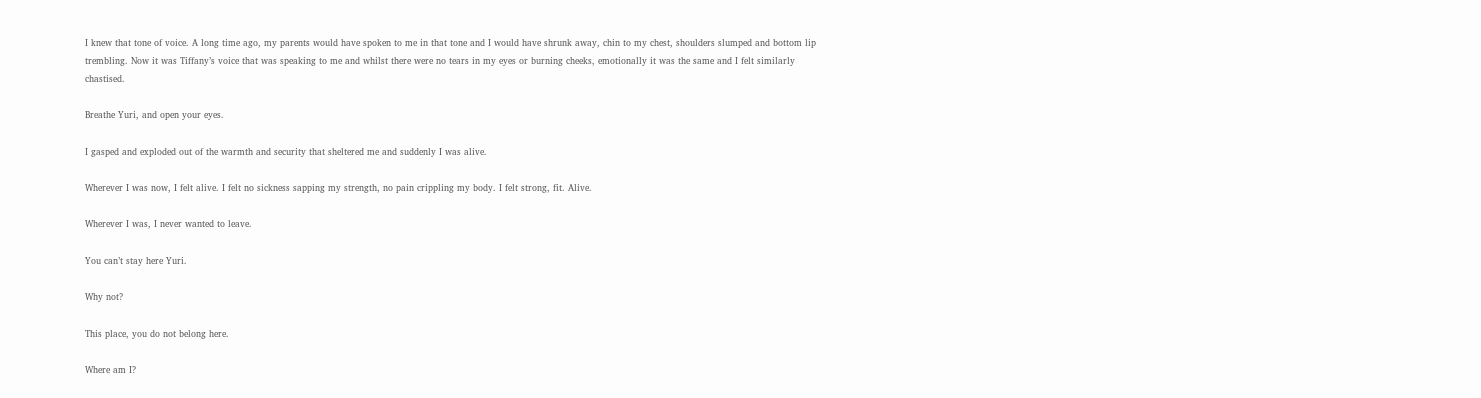I knew that tone of voice. A long time ago, my parents would have spoken to me in that tone and I would have shrunk away, chin to my chest, shoulders slumped and bottom lip trembling. Now it was Tiffany’s voice that was speaking to me and whilst there were no tears in my eyes or burning cheeks, emotionally it was the same and I felt similarly chastised.

Breathe Yuri, and open your eyes.

I gasped and exploded out of the warmth and security that sheltered me and suddenly I was alive.

Wherever I was now, I felt alive. I felt no sickness sapping my strength, no pain crippling my body. I felt strong, fit. Alive.

Wherever I was, I never wanted to leave.

You can’t stay here Yuri.

Why not?

This place, you do not belong here.

Where am I?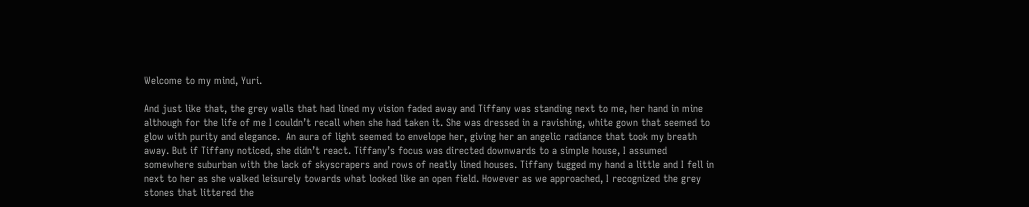Welcome to my mind, Yuri.

And just like that, the grey walls that had lined my vision faded away and Tiffany was standing next to me, her hand in mine although for the life of me I couldn’t recall when she had taken it. She was dressed in a ravishing, white gown that seemed to glow with purity and elegance.  An aura of light seemed to envelope her, giving her an angelic radiance that took my breath away. But if Tiffany noticed, she didn’t react. Tiffany’s focus was directed downwards to a simple house, I assumed somewhere suburban with the lack of skyscrapers and rows of neatly lined houses. Tiffany tugged my hand a little and I fell in next to her as she walked leisurely towards what looked like an open field. However as we approached, I recognized the grey stones that littered the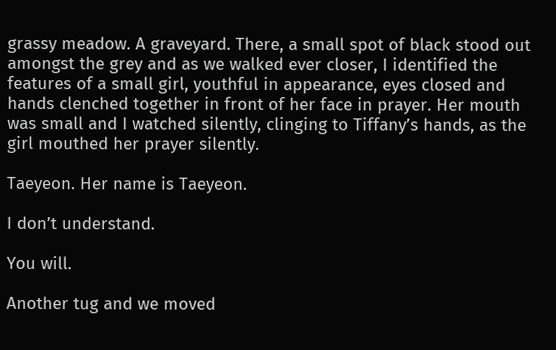grassy meadow. A graveyard. There, a small spot of black stood out amongst the grey and as we walked ever closer, I identified the features of a small girl, youthful in appearance, eyes closed and hands clenched together in front of her face in prayer. Her mouth was small and I watched silently, clinging to Tiffany’s hands, as the girl mouthed her prayer silently.

Taeyeon. Her name is Taeyeon.

I don’t understand.

You will.

Another tug and we moved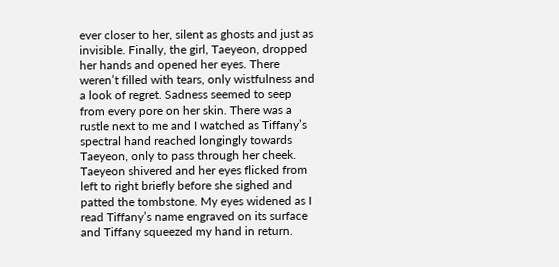ever closer to her, silent as ghosts and just as invisible. Finally, the girl, Taeyeon, dropped her hands and opened her eyes. There weren’t filled with tears, only wistfulness and a look of regret. Sadness seemed to seep from every pore on her skin. There was a rustle next to me and I watched as Tiffany’s spectral hand reached longingly towards Taeyeon, only to pass through her cheek. Taeyeon shivered and her eyes flicked from left to right briefly before she sighed and patted the tombstone. My eyes widened as I read Tiffany’s name engraved on its surface and Tiffany squeezed my hand in return.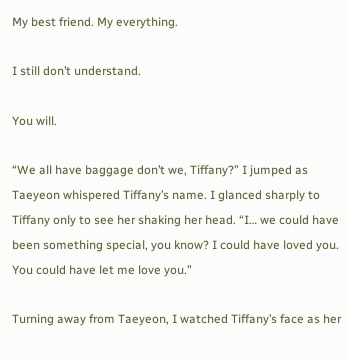My best friend. My everything.

I still don’t understand.

You will.

“We all have baggage don’t we, Tiffany?” I jumped as Taeyeon whispered Tiffany’s name. I glanced sharply to Tiffany only to see her shaking her head. “I… we could have been something special, you know? I could have loved you. You could have let me love you.”

Turning away from Taeyeon, I watched Tiffany’s face as her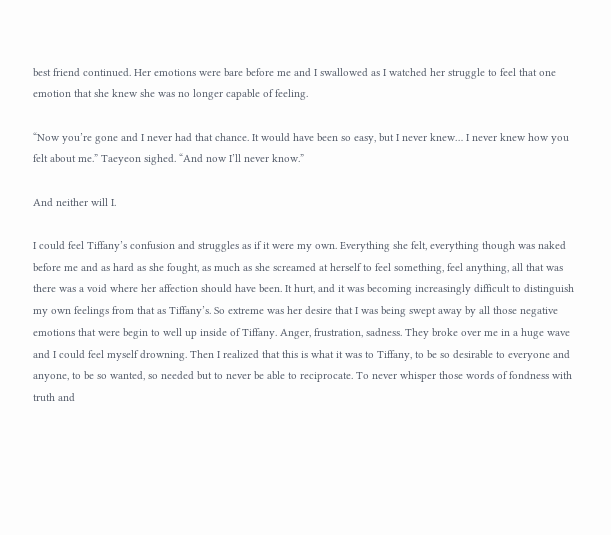best friend continued. Her emotions were bare before me and I swallowed as I watched her struggle to feel that one emotion that she knew she was no longer capable of feeling.

“Now you’re gone and I never had that chance. It would have been so easy, but I never knew… I never knew how you felt about me.” Taeyeon sighed. “And now I’ll never know.”

And neither will I.

I could feel Tiffany’s confusion and struggles as if it were my own. Everything she felt, everything though was naked before me and as hard as she fought, as much as she screamed at herself to feel something, feel anything, all that was there was a void where her affection should have been. It hurt, and it was becoming increasingly difficult to distinguish my own feelings from that as Tiffany’s. So extreme was her desire that I was being swept away by all those negative emotions that were begin to well up inside of Tiffany. Anger, frustration, sadness. They broke over me in a huge wave and I could feel myself drowning. Then I realized that this is what it was to Tiffany, to be so desirable to everyone and anyone, to be so wanted, so needed but to never be able to reciprocate. To never whisper those words of fondness with truth and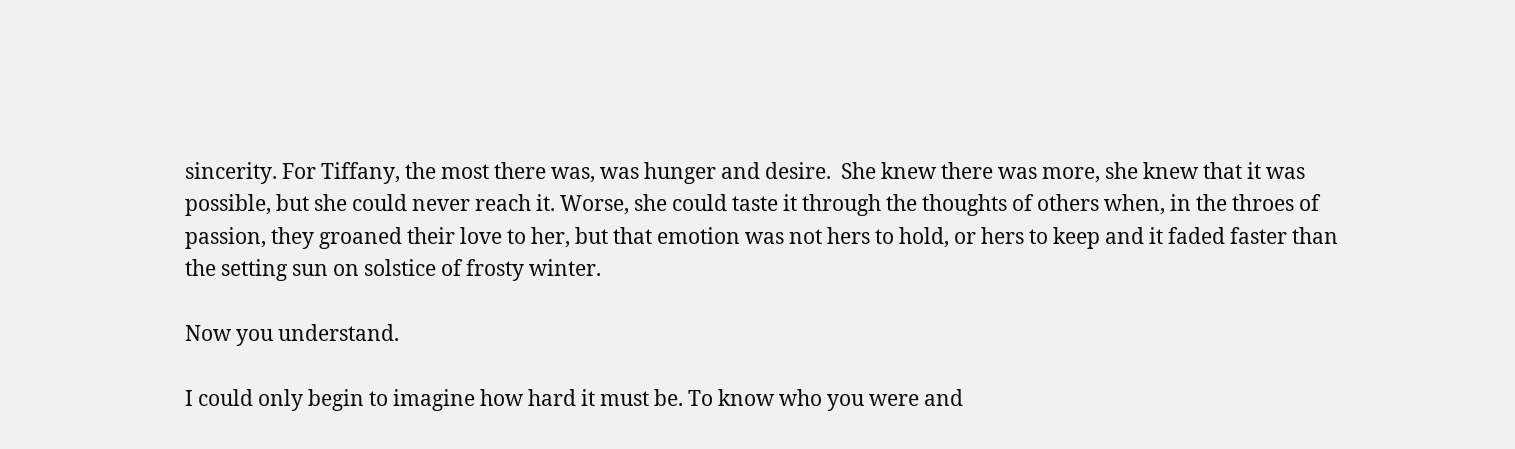sincerity. For Tiffany, the most there was, was hunger and desire.  She knew there was more, she knew that it was possible, but she could never reach it. Worse, she could taste it through the thoughts of others when, in the throes of passion, they groaned their love to her, but that emotion was not hers to hold, or hers to keep and it faded faster than the setting sun on solstice of frosty winter.

Now you understand.

I could only begin to imagine how hard it must be. To know who you were and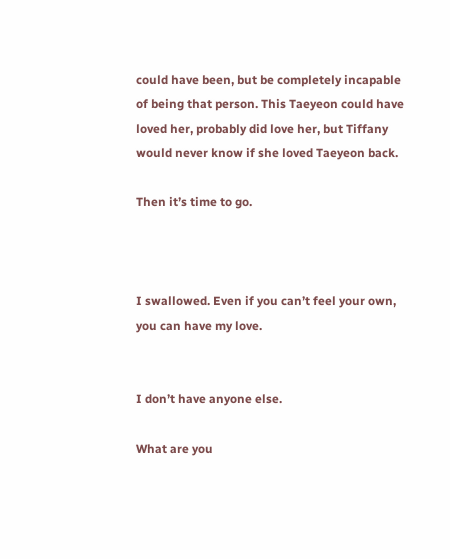could have been, but be completely incapable of being that person. This Taeyeon could have loved her, probably did love her, but Tiffany would never know if she loved Taeyeon back.

Then it’s time to go.



I swallowed. Even if you can’t feel your own, you can have my love.


I don’t have anyone else.

What are you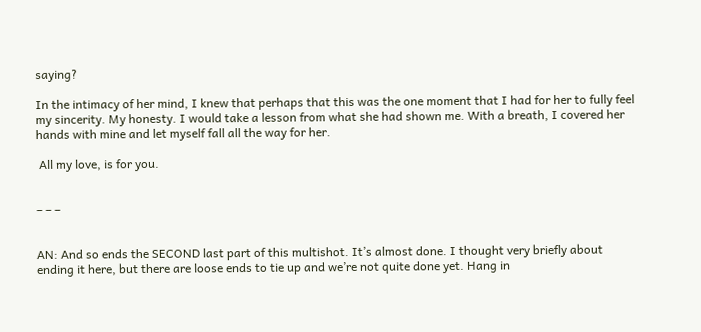saying?

In the intimacy of her mind, I knew that perhaps that this was the one moment that I had for her to fully feel my sincerity. My honesty. I would take a lesson from what she had shown me. With a breath, I covered her hands with mine and let myself fall all the way for her.

 All my love, is for you.


– – –


AN: And so ends the SECOND last part of this multishot. It’s almost done. I thought very briefly about ending it here, but there are loose ends to tie up and we’re not quite done yet. Hang in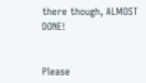there though, ALMOST DONE!


Please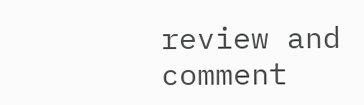review and comment